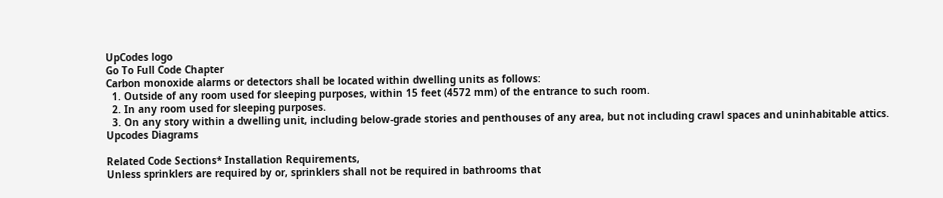UpCodes logo
Go To Full Code Chapter
Carbon monoxide alarms or detectors shall be located within dwelling units as follows:
  1. Outside of any room used for sleeping purposes, within 15 feet (4572 mm) of the entrance to such room.
  2. In any room used for sleeping purposes.
  3. On any story within a dwelling unit, including below-grade stories and penthouses of any area, but not including crawl spaces and uninhabitable attics.
Upcodes Diagrams

Related Code Sections* Installation Requirements,
Unless sprinklers are required by or, sprinklers shall not be required in bathrooms that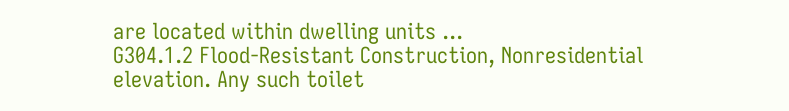are located within dwelling units ...
G304.1.2 Flood-Resistant Construction, Nonresidential
elevation. Any such toilet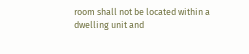room shall not be located within a dwelling unit and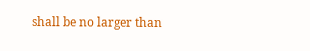shall be no larger than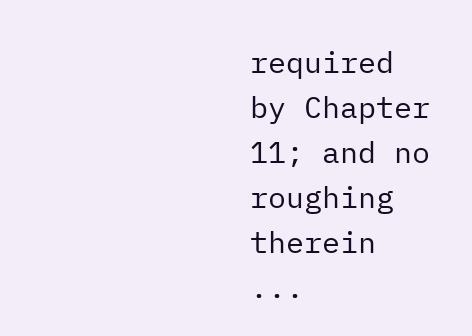required by Chapter 11; and no roughing therein ...